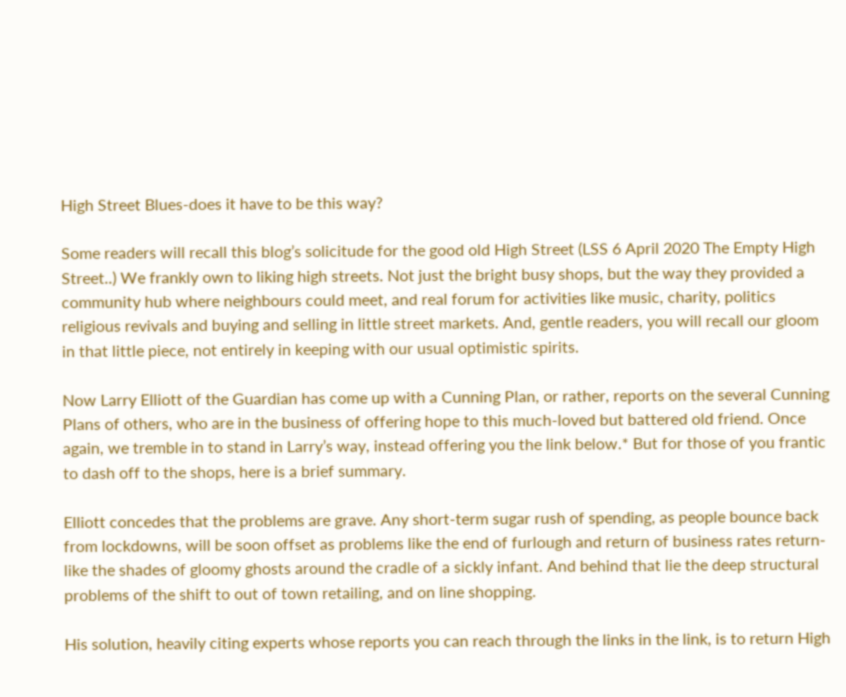High Street Blues-does it have to be this way?

Some readers will recall this blog’s solicitude for the good old High Street (LSS 6 April 2020 The Empty High Street..) We frankly own to liking high streets. Not just the bright busy shops, but the way they provided a community hub where neighbours could meet, and real forum for activities like music, charity, politics religious revivals and buying and selling in little street markets. And, gentle readers, you will recall our gloom in that little piece, not entirely in keeping with our usual optimistic spirits.

Now Larry Elliott of the Guardian has come up with a Cunning Plan, or rather, reports on the several Cunning Plans of others, who are in the business of offering hope to this much-loved but battered old friend. Once again, we tremble in to stand in Larry’s way, instead offering you the link below.* But for those of you frantic to dash off to the shops, here is a brief summary.

Elliott concedes that the problems are grave. Any short-term sugar rush of spending, as people bounce back from lockdowns, will be soon offset as problems like the end of furlough and return of business rates return-like the shades of gloomy ghosts around the cradle of a sickly infant. And behind that lie the deep structural problems of the shift to out of town retailing, and on line shopping.

His solution, heavily citing experts whose reports you can reach through the links in the link, is to return High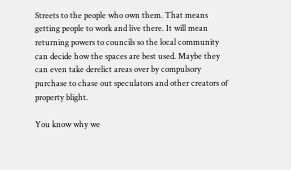Streets to the people who own them. That means getting people to work and live there. It will mean returning powers to councils so the local community can decide how the spaces are best used. Maybe they can even take derelict areas over by compulsory purchase to chase out speculators and other creators of property blight.

You know why we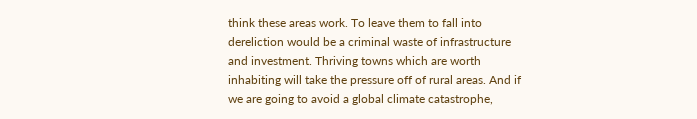think these areas work. To leave them to fall into dereliction would be a criminal waste of infrastructure and investment. Thriving towns which are worth inhabiting will take the pressure off of rural areas. And if we are going to avoid a global climate catastrophe,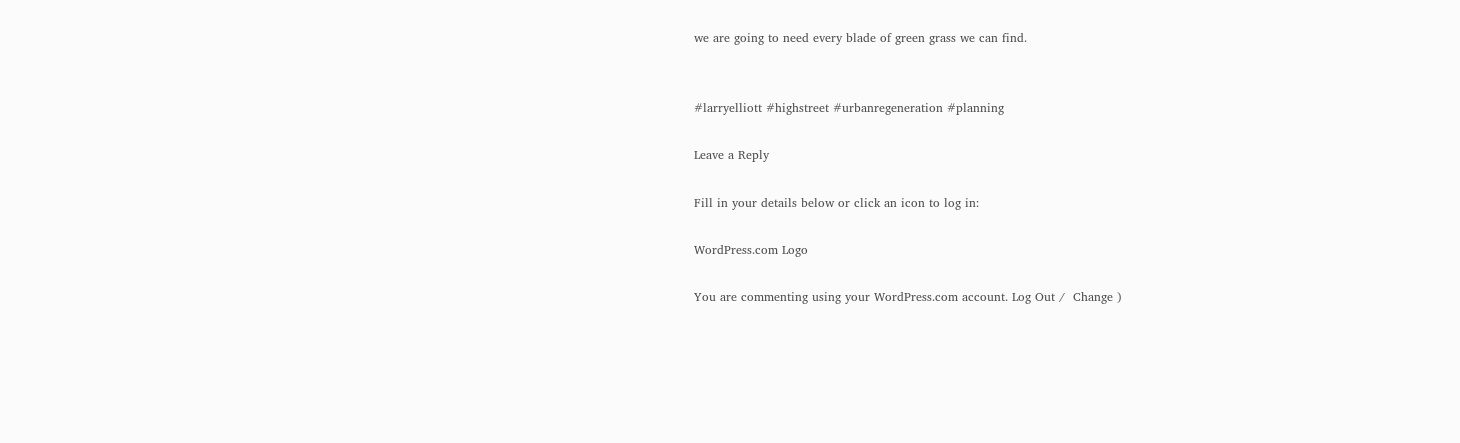we are going to need every blade of green grass we can find.


#larryelliott #highstreet #urbanregeneration #planning

Leave a Reply

Fill in your details below or click an icon to log in:

WordPress.com Logo

You are commenting using your WordPress.com account. Log Out /  Change )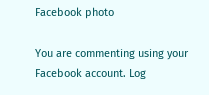Facebook photo

You are commenting using your Facebook account. Log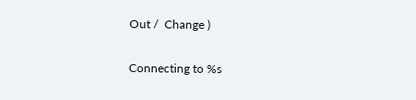Out /  Change )

Connecting to %s